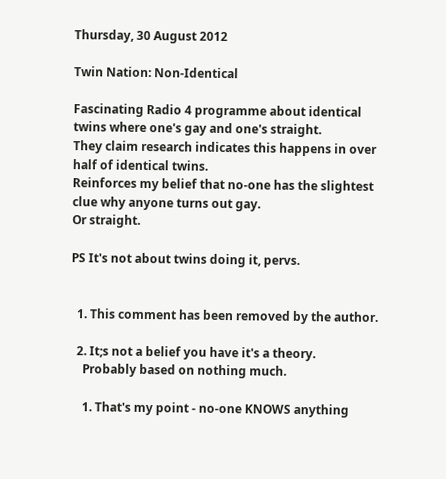Thursday, 30 August 2012

Twin Nation: Non-Identical

Fascinating Radio 4 programme about identical twins where one's gay and one's straight.
They claim research indicates this happens in over half of identical twins.
Reinforces my belief that no-one has the slightest clue why anyone turns out gay.
Or straight.

PS It's not about twins doing it, pervs.


  1. This comment has been removed by the author.

  2. It;s not a belief you have it's a theory.
    Probably based on nothing much.

    1. That's my point - no-one KNOWS anything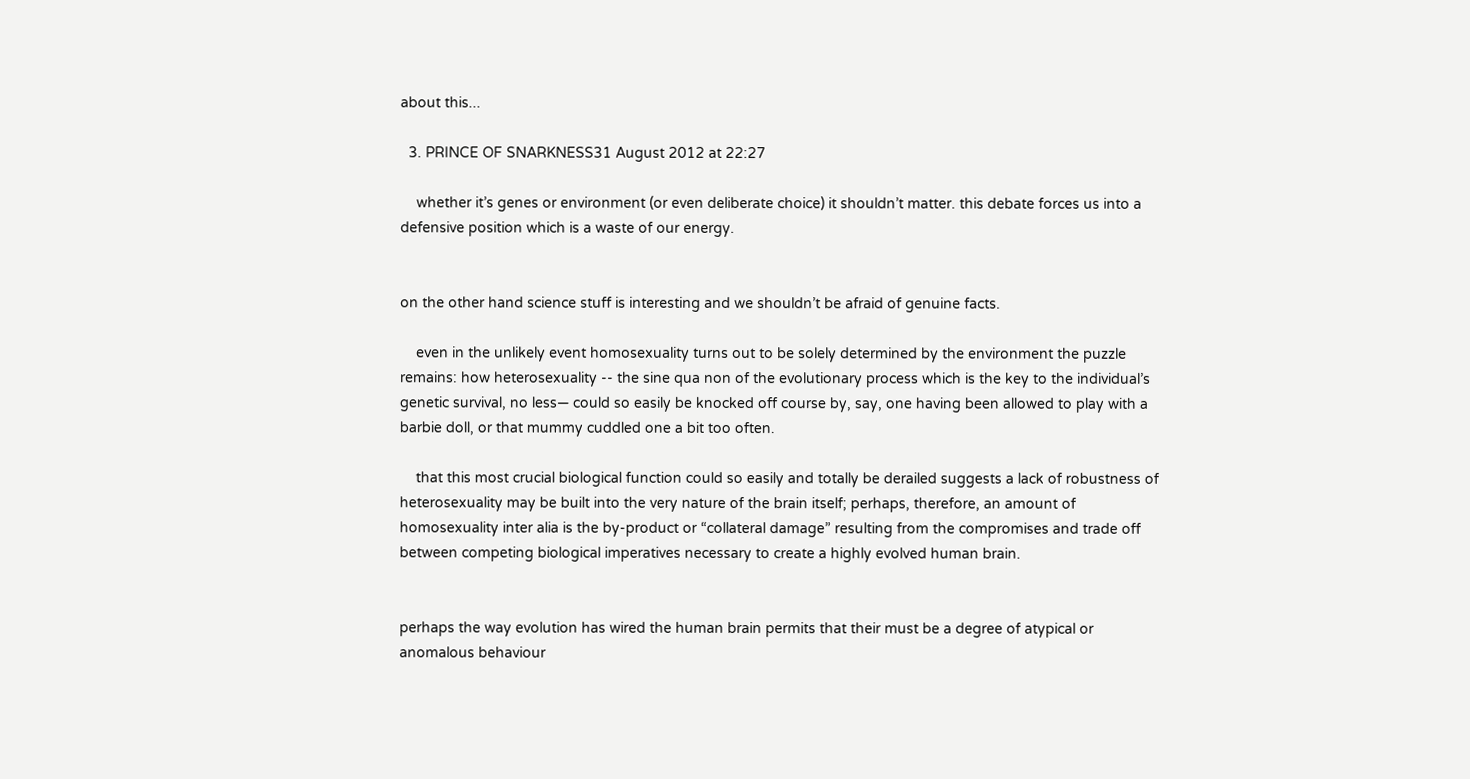about this...

  3. PRINCE OF SNARKNESS31 August 2012 at 22:27

    whether it’s genes or environment (or even deliberate choice) it shouldn’t matter. this debate forces us into a defensive position which is a waste of our energy.


on the other hand science stuff is interesting and we shouldn’t be afraid of genuine facts.

    even in the unlikely event homosexuality turns out to be solely determined by the environment the puzzle remains: how heterosexuality -- the sine qua non of the evolutionary process which is the key to the individual’s genetic survival, no less— could so easily be knocked off course by, say, one having been allowed to play with a barbie doll, or that mummy cuddled one a bit too often.

    that this most crucial biological function could so easily and totally be derailed suggests a lack of robustness of heterosexuality may be built into the very nature of the brain itself; perhaps, therefore, an amount of homosexuality inter alia is the by-product or “collateral damage” resulting from the compromises and trade off between competing biological imperatives necessary to create a highly evolved human brain.


perhaps the way evolution has wired the human brain permits that their must be a degree of atypical or anomalous behaviour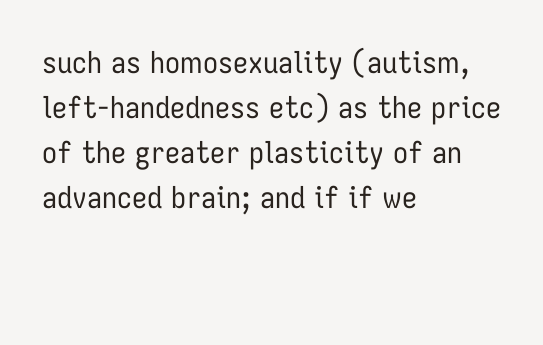such as homosexuality (autism, left-handedness etc) as the price of the greater plasticity of an advanced brain; and if if we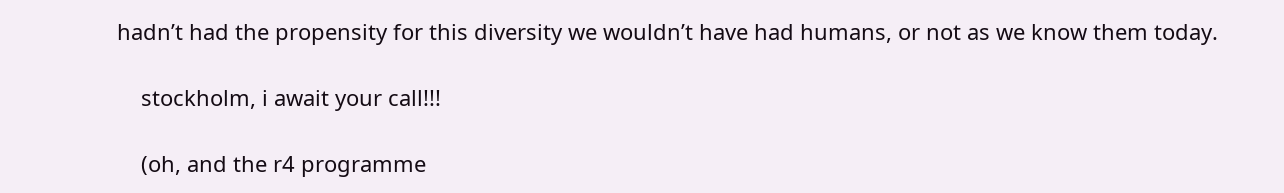hadn’t had the propensity for this diversity we wouldn’t have had humans, or not as we know them today.

    stockholm, i await your call!!!

    (oh, and the r4 programme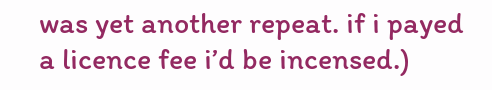was yet another repeat. if i payed a licence fee i’d be incensed.)